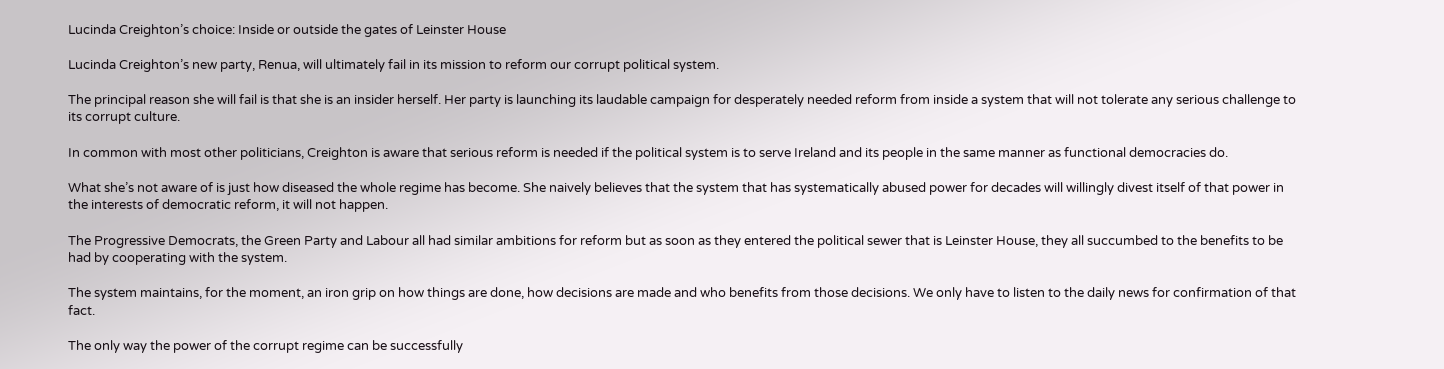Lucinda Creighton’s choice: Inside or outside the gates of Leinster House

Lucinda Creighton’s new party, Renua, will ultimately fail in its mission to reform our corrupt political system.

The principal reason she will fail is that she is an insider herself. Her party is launching its laudable campaign for desperately needed reform from inside a system that will not tolerate any serious challenge to its corrupt culture.

In common with most other politicians, Creighton is aware that serious reform is needed if the political system is to serve Ireland and its people in the same manner as functional democracies do.

What she’s not aware of is just how diseased the whole regime has become. She naively believes that the system that has systematically abused power for decades will willingly divest itself of that power in the interests of democratic reform, it will not happen.

The Progressive Democrats, the Green Party and Labour all had similar ambitions for reform but as soon as they entered the political sewer that is Leinster House, they all succumbed to the benefits to be had by cooperating with the system.

The system maintains, for the moment, an iron grip on how things are done, how decisions are made and who benefits from those decisions. We only have to listen to the daily news for confirmation of that fact.

The only way the power of the corrupt regime can be successfully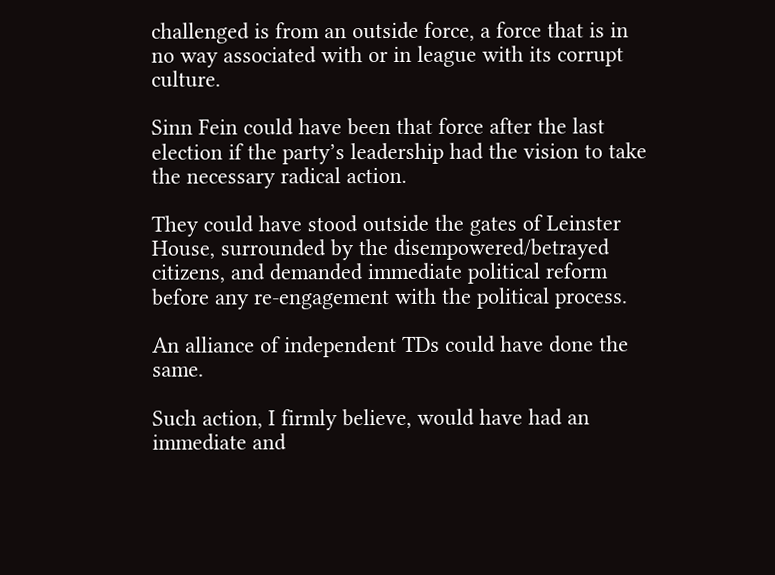challenged is from an outside force, a force that is in no way associated with or in league with its corrupt culture.

Sinn Fein could have been that force after the last election if the party’s leadership had the vision to take the necessary radical action.

They could have stood outside the gates of Leinster House, surrounded by the disempowered/betrayed citizens, and demanded immediate political reform before any re-engagement with the political process.

An alliance of independent TDs could have done the same.

Such action, I firmly believe, would have had an immediate and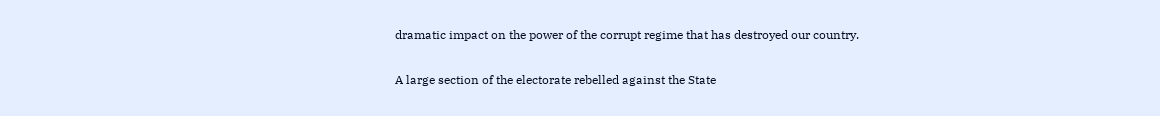dramatic impact on the power of the corrupt regime that has destroyed our country.

A large section of the electorate rebelled against the State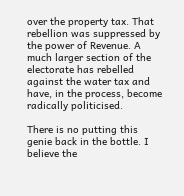over the property tax. That rebellion was suppressed by the power of Revenue. A much larger section of the electorate has rebelled against the water tax and have, in the process, become radically politicised.

There is no putting this genie back in the bottle. I believe the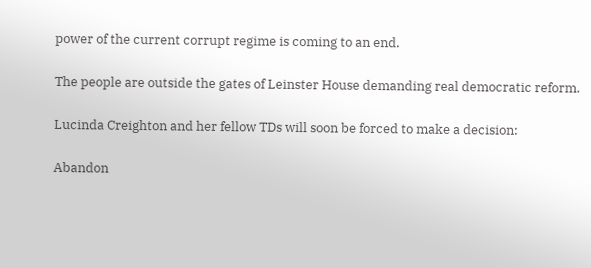power of the current corrupt regime is coming to an end.

The people are outside the gates of Leinster House demanding real democratic reform.

Lucinda Creighton and her fellow TDs will soon be forced to make a decision:

Abandon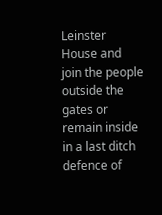Leinster House and join the people outside the gates or remain inside in a last ditch defence of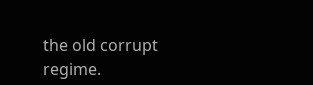the old corrupt regime.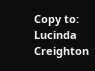Copy to:
Lucinda Creighton